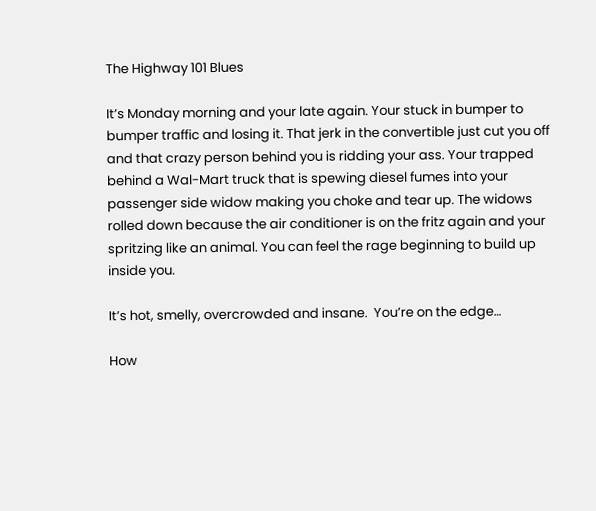The Highway 101 Blues

It’s Monday morning and your late again. Your stuck in bumper to bumper traffic and losing it. That jerk in the convertible just cut you off and that crazy person behind you is ridding your ass. Your trapped behind a Wal-Mart truck that is spewing diesel fumes into your passenger side widow making you choke and tear up. The widows rolled down because the air conditioner is on the fritz again and your spritzing like an animal. You can feel the rage beginning to build up inside you.

It’s hot, smelly, overcrowded and insane.  You’re on the edge…

How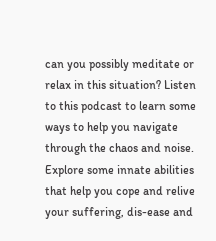can you possibly meditate or relax in this situation? Listen to this podcast to learn some ways to help you navigate through the chaos and noise.  Explore some innate abilities that help you cope and relive your suffering, dis-ease and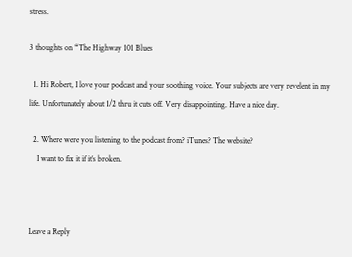stress.

3 thoughts on “The Highway 101 Blues

  1. Hi Robert, I love your podcast and your soothing voice. Your subjects are very revelent in my life. Unfortunately about 1/2 thru it cuts off. Very disappointing. Have a nice day.

  2. Where were you listening to the podcast from? iTunes? The website?
    I want to fix it if it’s broken.



Leave a Reply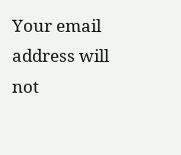Your email address will not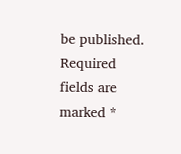be published. Required fields are marked *